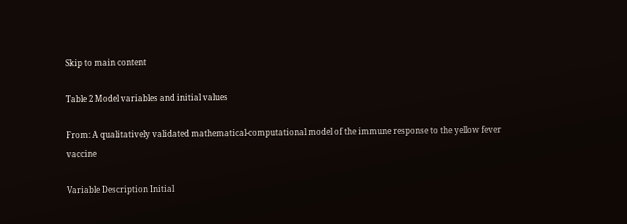Skip to main content

Table 2 Model variables and initial values

From: A qualitatively validated mathematical-computational model of the immune response to the yellow fever vaccine

Variable Description Initial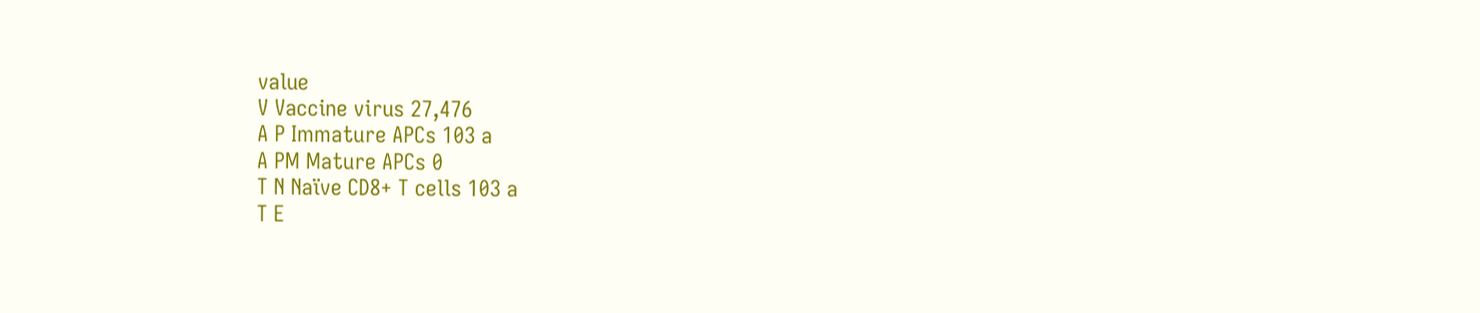value
V Vaccine virus 27,476
A P Immature APCs 103 a
A PM Mature APCs 0
T N Naïve CD8+ T cells 103 a
T E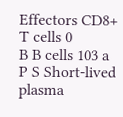Effectors CD8+ T cells 0
B B cells 103 a
P S Short-lived plasma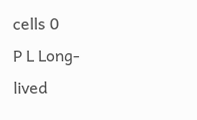cells 0
P L Long-lived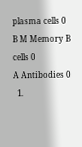plasma cells 0
B M Memory B cells 0
A Antibodies 0
  1.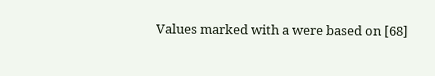Values marked with a were based on [68]